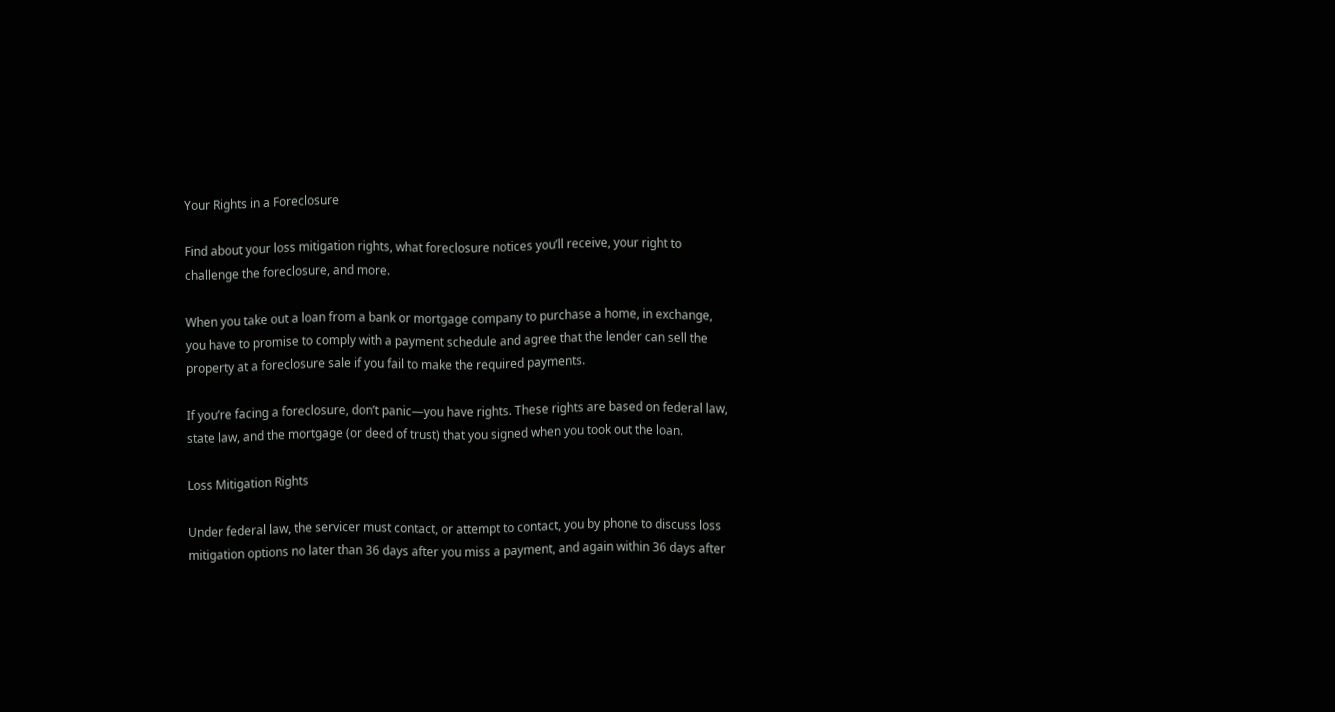Your Rights in a Foreclosure

Find about your loss mitigation rights, what foreclosure notices you’ll receive, your right to challenge the foreclosure, and more.

When you take out a loan from a bank or mortgage company to purchase a home, in exchange, you have to promise to comply with a payment schedule and agree that the lender can sell the property at a foreclosure sale if you fail to make the required payments.

If you’re facing a foreclosure, don’t panic—you have rights. These rights are based on federal law, state law, and the mortgage (or deed of trust) that you signed when you took out the loan.

Loss Mitigation Rights

Under federal law, the servicer must contact, or attempt to contact, you by phone to discuss loss mitigation options no later than 36 days after you miss a payment, and again within 36 days after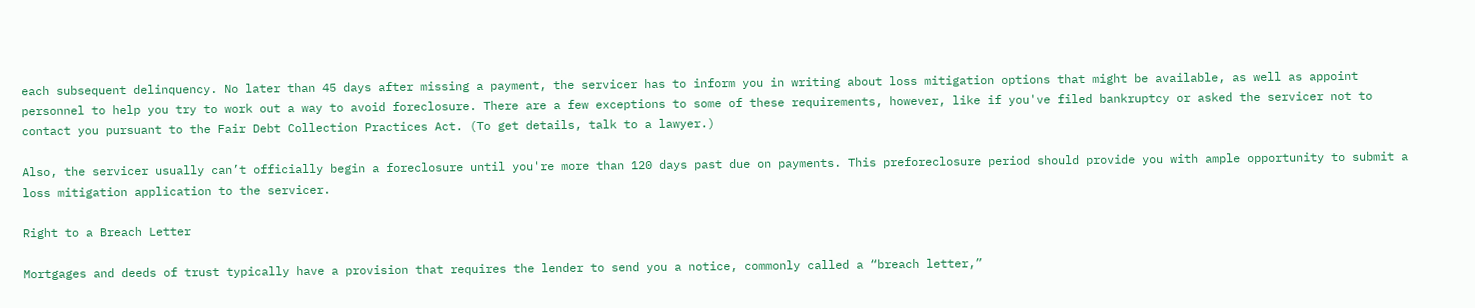each subsequent delinquency. No later than 45 days after missing a payment, the servicer has to inform you in writing about loss mitigation options that might be available, as well as appoint personnel to help you try to work out a way to avoid foreclosure. There are a few exceptions to some of these requirements, however, like if you've filed bankruptcy or asked the servicer not to contact you pursuant to the Fair Debt Collection Practices Act. (To get details, talk to a lawyer.)

Also, the servicer usually can’t officially begin a foreclosure until you're more than 120 days past due on payments. This preforeclosure period should provide you with ample opportunity to submit a loss mitigation application to the servicer.

Right to a Breach Letter

Mortgages and deeds of trust typically have a provision that requires the lender to send you a notice, commonly called a “breach letter,”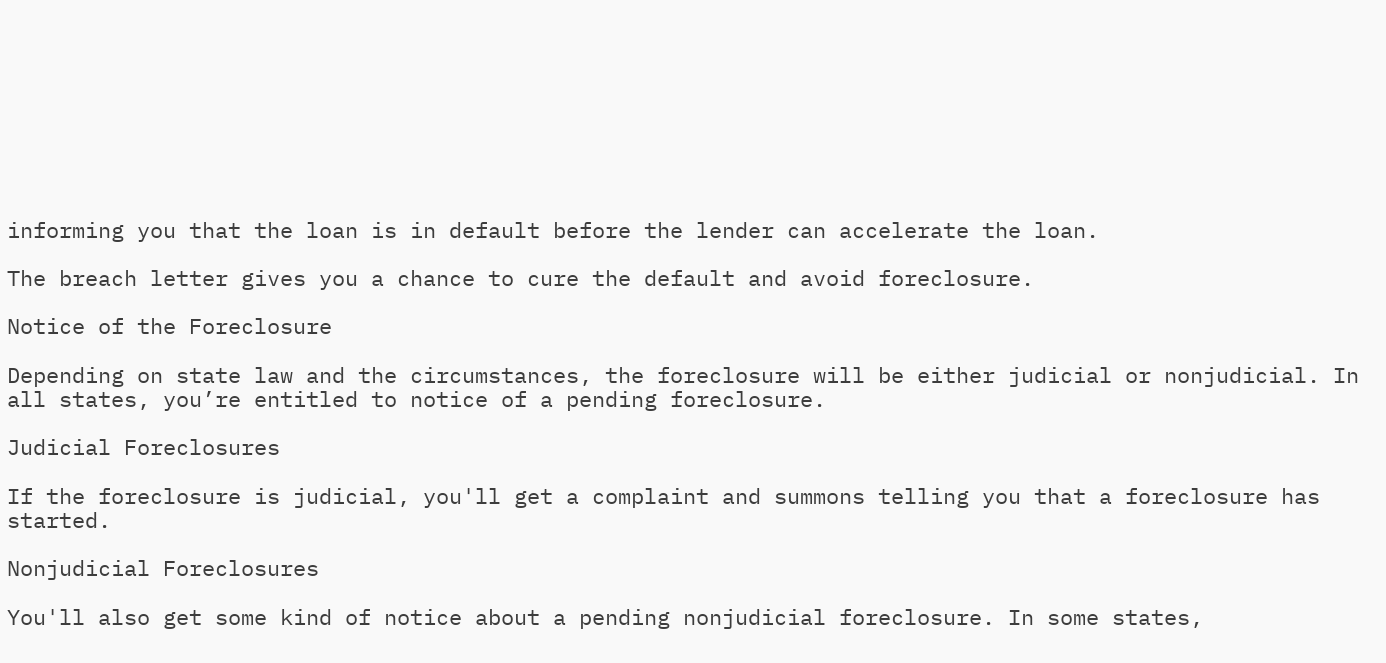informing you that the loan is in default before the lender can accelerate the loan.

The breach letter gives you a chance to cure the default and avoid foreclosure.

Notice of the Foreclosure

Depending on state law and the circumstances, the foreclosure will be either judicial or nonjudicial. In all states, you’re entitled to notice of a pending foreclosure.

Judicial Foreclosures

If the foreclosure is judicial, you'll get a complaint and summons telling you that a foreclosure has started.

Nonjudicial Foreclosures

You'll also get some kind of notice about a pending nonjudicial foreclosure. In some states,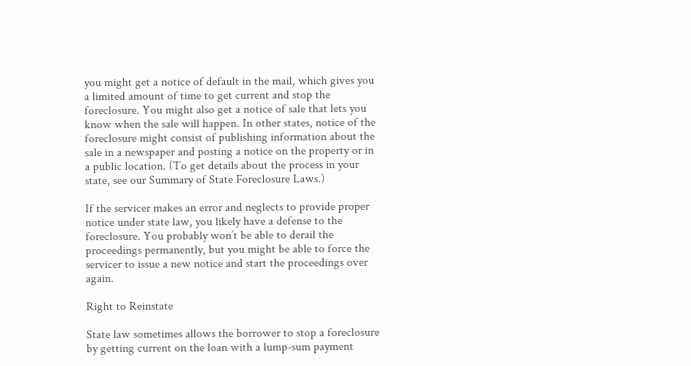you might get a notice of default in the mail, which gives you a limited amount of time to get current and stop the foreclosure. You might also get a notice of sale that lets you know when the sale will happen. In other states, notice of the foreclosure might consist of publishing information about the sale in a newspaper and posting a notice on the property or in a public location. (To get details about the process in your state, see our Summary of State Foreclosure Laws.)

If the servicer makes an error and neglects to provide proper notice under state law, you likely have a defense to the foreclosure. You probably won’t be able to derail the proceedings permanently, but you might be able to force the servicer to issue a new notice and start the proceedings over again.

Right to Reinstate

State law sometimes allows the borrower to stop a foreclosure by getting current on the loan with a lump-sum payment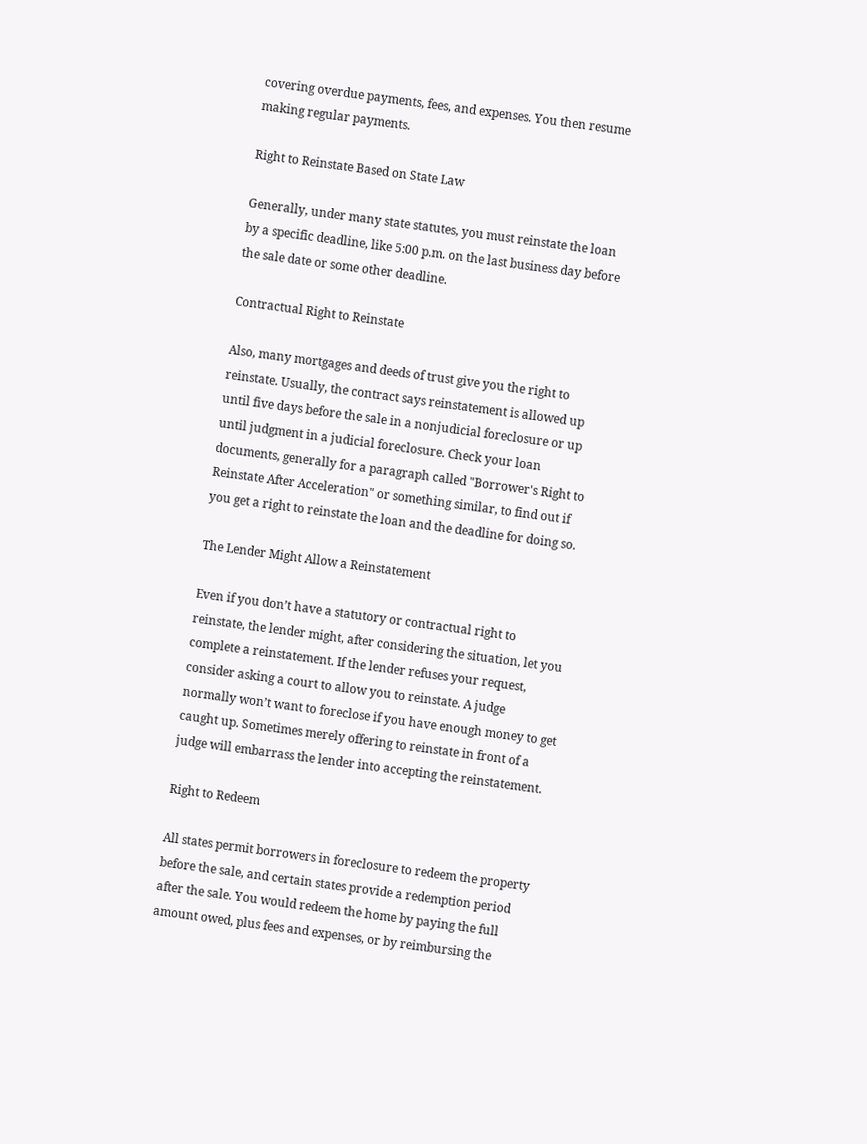covering overdue payments, fees, and expenses. You then resume making regular payments.

Right to Reinstate Based on State Law

Generally, under many state statutes, you must reinstate the loan by a specific deadline, like 5:00 p.m. on the last business day before the sale date or some other deadline.

Contractual Right to Reinstate

Also, many mortgages and deeds of trust give you the right to reinstate. Usually, the contract says reinstatement is allowed up until five days before the sale in a nonjudicial foreclosure or up until judgment in a judicial foreclosure. Check your loan documents, generally for a paragraph called "Borrower's Right to Reinstate After Acceleration" or something similar, to find out if you get a right to reinstate the loan and the deadline for doing so.

The Lender Might Allow a Reinstatement

Even if you don’t have a statutory or contractual right to reinstate, the lender might, after considering the situation, let you complete a reinstatement. If the lender refuses your request, consider asking a court to allow you to reinstate. A judge normally won’t want to foreclose if you have enough money to get caught up. Sometimes merely offering to reinstate in front of a judge will embarrass the lender into accepting the reinstatement.

Right to Redeem

All states permit borrowers in foreclosure to redeem the property before the sale, and certain states provide a redemption period after the sale. You would redeem the home by paying the full amount owed, plus fees and expenses, or by reimbursing the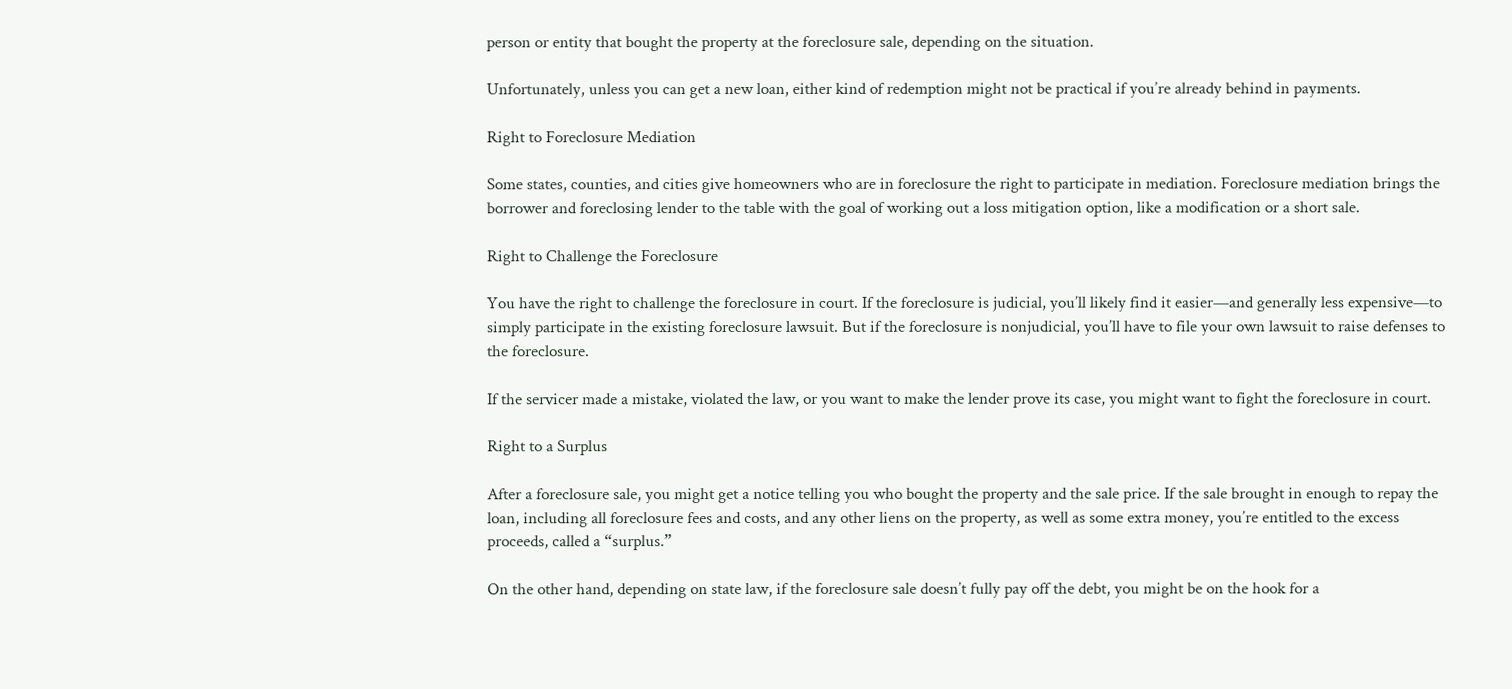person or entity that bought the property at the foreclosure sale, depending on the situation.

Unfortunately, unless you can get a new loan, either kind of redemption might not be practical if you’re already behind in payments.

Right to Foreclosure Mediation

Some states, counties, and cities give homeowners who are in foreclosure the right to participate in mediation. Foreclosure mediation brings the borrower and foreclosing lender to the table with the goal of working out a loss mitigation option, like a modification or a short sale.

Right to Challenge the Foreclosure

You have the right to challenge the foreclosure in court. If the foreclosure is judicial, you’ll likely find it easier—and generally less expensive—to simply participate in the existing foreclosure lawsuit. But if the foreclosure is nonjudicial, you’ll have to file your own lawsuit to raise defenses to the foreclosure.

If the servicer made a mistake, violated the law, or you want to make the lender prove its case, you might want to fight the foreclosure in court.

Right to a Surplus

After a foreclosure sale, you might get a notice telling you who bought the property and the sale price. If the sale brought in enough to repay the loan, including all foreclosure fees and costs, and any other liens on the property, as well as some extra money, you’re entitled to the excess proceeds, called a “surplus.”

On the other hand, depending on state law, if the foreclosure sale doesn’t fully pay off the debt, you might be on the hook for a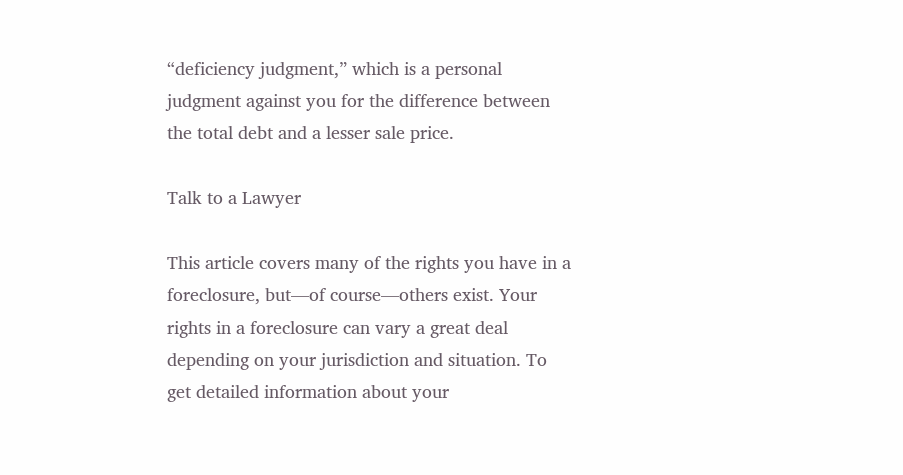“deficiency judgment,” which is a personal judgment against you for the difference between the total debt and a lesser sale price.

Talk to a Lawyer

This article covers many of the rights you have in a foreclosure, but—of course—others exist. Your rights in a foreclosure can vary a great deal depending on your jurisdiction and situation. To get detailed information about your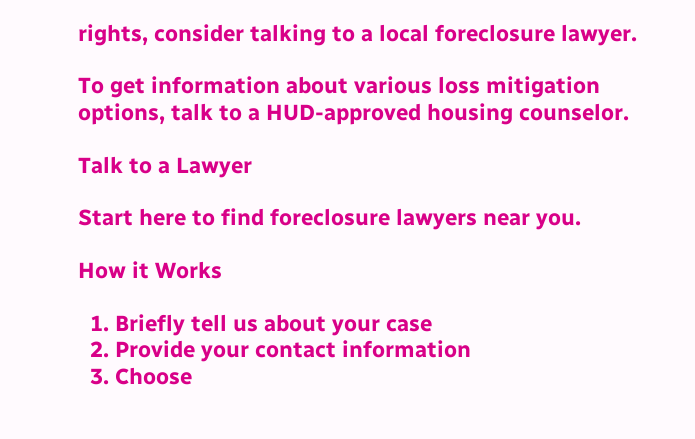rights, consider talking to a local foreclosure lawyer.

To get information about various loss mitigation options, talk to a HUD-approved housing counselor.

Talk to a Lawyer

Start here to find foreclosure lawyers near you.

How it Works

  1. Briefly tell us about your case
  2. Provide your contact information
  3. Choose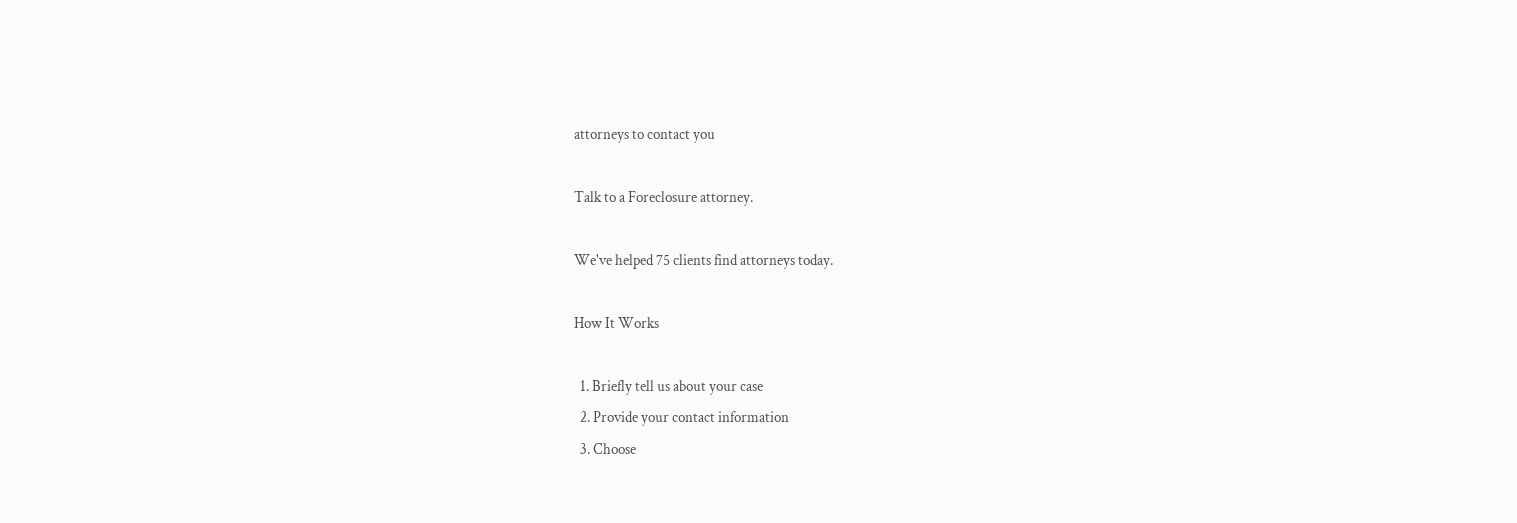attorneys to contact you

Talk to a Foreclosure attorney.

We've helped 75 clients find attorneys today.

How It Works

  1. Briefly tell us about your case
  2. Provide your contact information
  3. Choose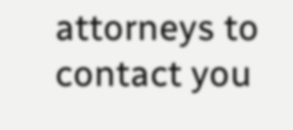attorneys to contact you